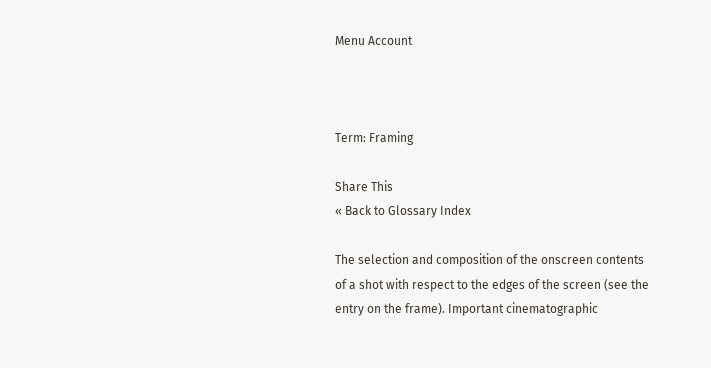Menu Account



Term: Framing

Share This
« Back to Glossary Index

The selection and composition of the onscreen contents of a shot with respect to the edges of the screen (see the entry on the frame). Important cinematographic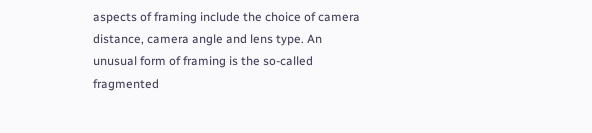aspects of framing include the choice of camera distance, camera angle and lens type. An unusual form of framing is the so-called fragmented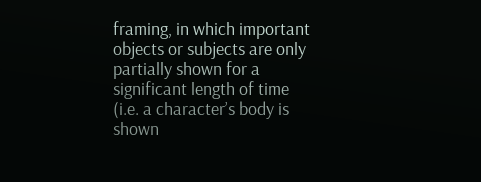framing, in which important objects or subjects are only partially shown for a significant length of time (i.e. a character’s body is shown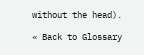without the head).

« Back to Glossary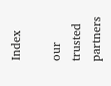Index

our trusted partners